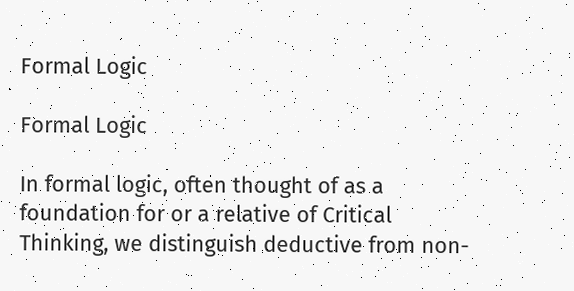Formal Logic

Formal Logic

In formal logic, often thought of as a foundation for or a relative of Critical Thinking, we distinguish deductive from non-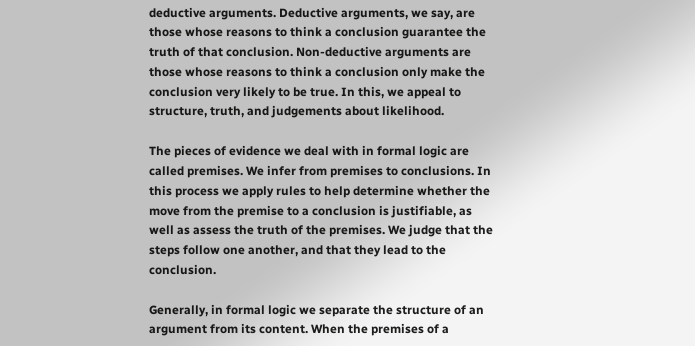deductive arguments. Deductive arguments, we say, are those whose reasons to think a conclusion guarantee the truth of that conclusion. Non-deductive arguments are those whose reasons to think a conclusion only make the conclusion very likely to be true. In this, we appeal to structure, truth, and judgements about likelihood.

The pieces of evidence we deal with in formal logic are called premises. We infer from premises to conclusions. In this process we apply rules to help determine whether the move from the premise to a conclusion is justifiable, as well as assess the truth of the premises. We judge that the steps follow one another, and that they lead to the conclusion.

Generally, in formal logic we separate the structure of an argument from its content. When the premises of a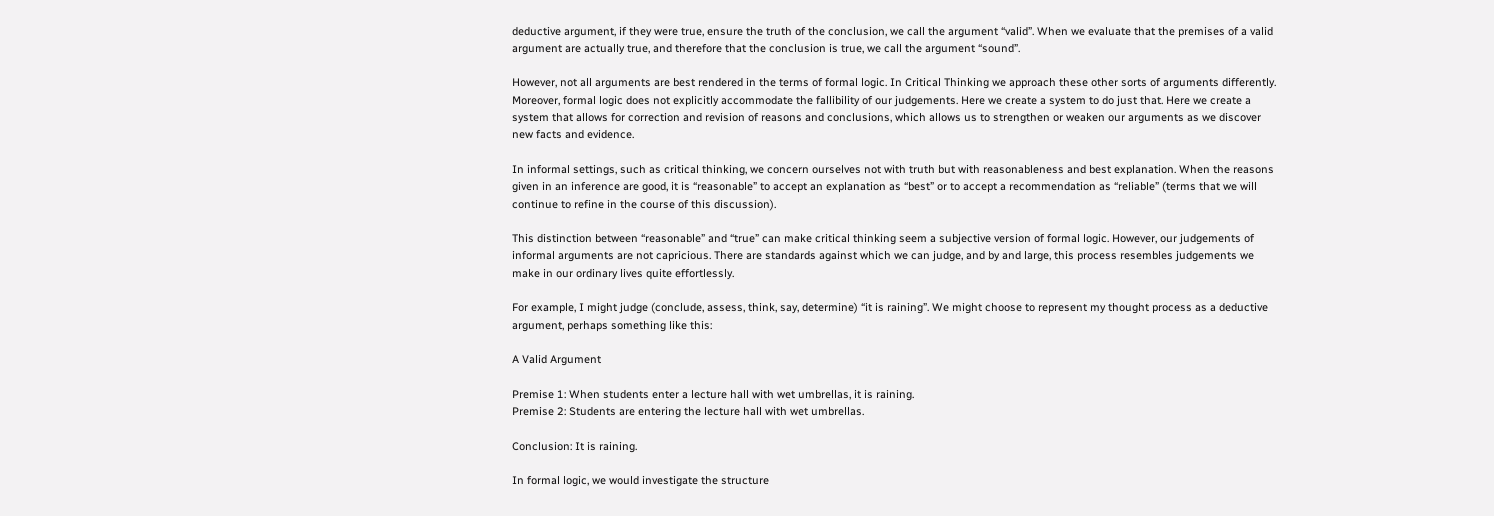deductive argument, if they were true, ensure the truth of the conclusion, we call the argument “valid”. When we evaluate that the premises of a valid argument are actually true, and therefore that the conclusion is true, we call the argument “sound”.

However, not all arguments are best rendered in the terms of formal logic. In Critical Thinking we approach these other sorts of arguments differently. Moreover, formal logic does not explicitly accommodate the fallibility of our judgements. Here we create a system to do just that. Here we create a system that allows for correction and revision of reasons and conclusions, which allows us to strengthen or weaken our arguments as we discover new facts and evidence.

In informal settings, such as critical thinking, we concern ourselves not with truth but with reasonableness and best explanation. When the reasons given in an inference are good, it is “reasonable” to accept an explanation as “best” or to accept a recommendation as “reliable” (terms that we will continue to refine in the course of this discussion).

This distinction between “reasonable” and “true” can make critical thinking seem a subjective version of formal logic. However, our judgements of informal arguments are not capricious. There are standards against which we can judge, and by and large, this process resembles judgements we make in our ordinary lives quite effortlessly.

For example, I might judge (conclude, assess, think, say, determine) “it is raining”. We might choose to represent my thought process as a deductive argument, perhaps something like this:

A Valid Argument

Premise 1: When students enter a lecture hall with wet umbrellas, it is raining.
Premise 2: Students are entering the lecture hall with wet umbrellas.

Conclusion: It is raining.

In formal logic, we would investigate the structure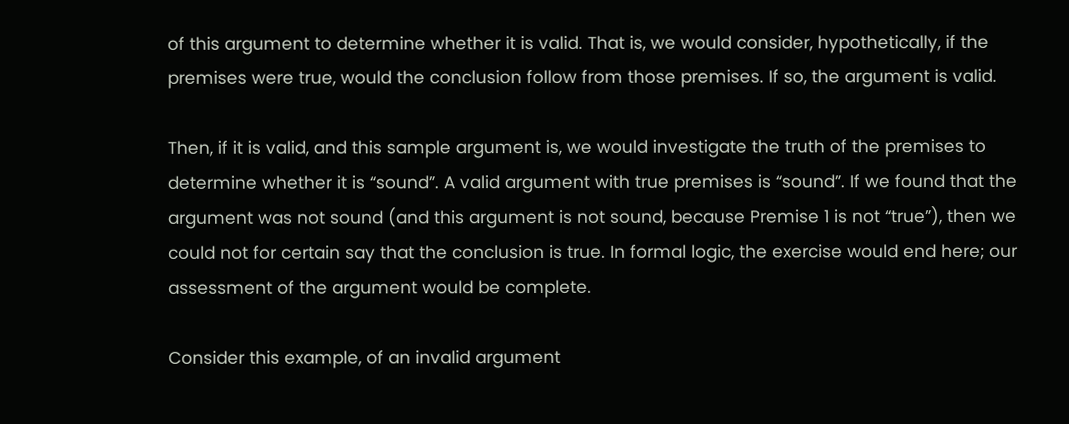of this argument to determine whether it is valid. That is, we would consider, hypothetically, if the premises were true, would the conclusion follow from those premises. If so, the argument is valid.

Then, if it is valid, and this sample argument is, we would investigate the truth of the premises to determine whether it is “sound”. A valid argument with true premises is “sound”. If we found that the argument was not sound (and this argument is not sound, because Premise 1 is not “true”), then we could not for certain say that the conclusion is true. In formal logic, the exercise would end here; our assessment of the argument would be complete.

Consider this example, of an invalid argument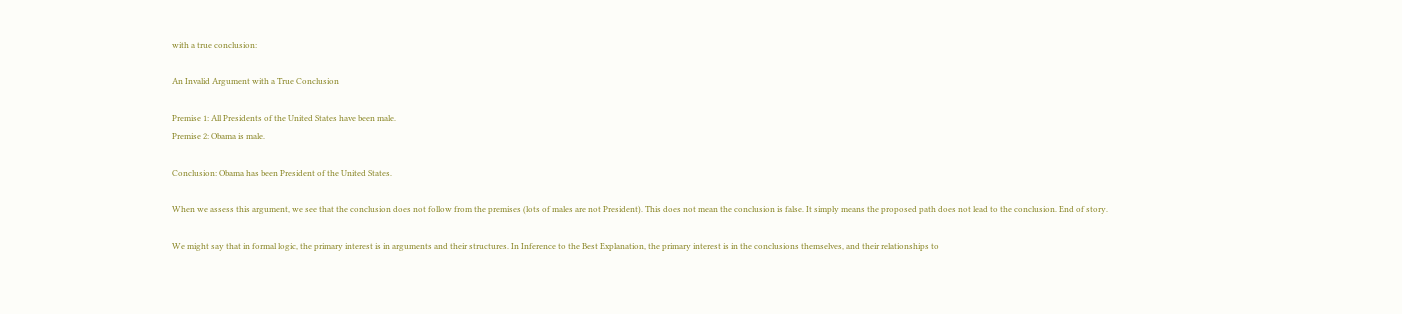with a true conclusion:

An Invalid Argument with a True Conclusion

Premise 1: All Presidents of the United States have been male.
Premise 2: Obama is male.

Conclusion: Obama has been President of the United States.

When we assess this argument, we see that the conclusion does not follow from the premises (lots of males are not President). This does not mean the conclusion is false. It simply means the proposed path does not lead to the conclusion. End of story.

We might say that in formal logic, the primary interest is in arguments and their structures. In Inference to the Best Explanation, the primary interest is in the conclusions themselves, and their relationships to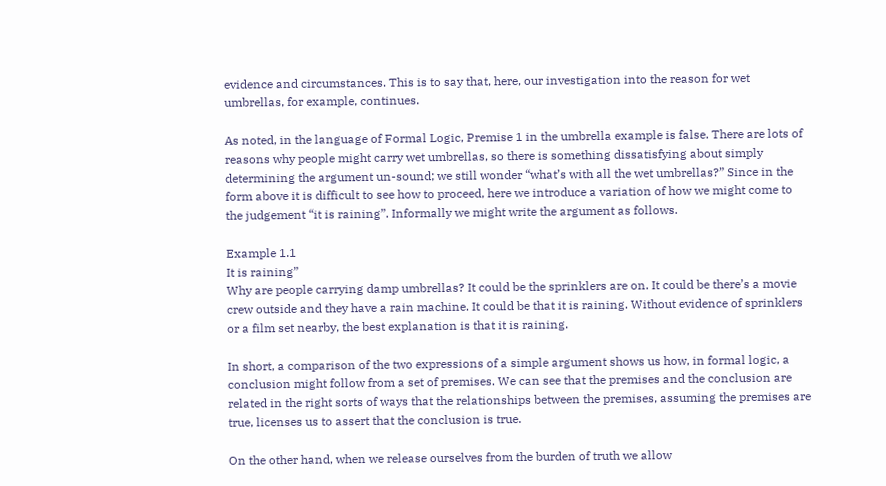evidence and circumstances. This is to say that, here, our investigation into the reason for wet umbrellas, for example, continues.

As noted, in the language of Formal Logic, Premise 1 in the umbrella example is false. There are lots of reasons why people might carry wet umbrellas, so there is something dissatisfying about simply determining the argument un-sound; we still wonder “what’s with all the wet umbrellas?” Since in the form above it is difficult to see how to proceed, here we introduce a variation of how we might come to the judgement “it is raining”. Informally we might write the argument as follows.

Example 1.1
It is raining”
Why are people carrying damp umbrellas? It could be the sprinklers are on. It could be there’s a movie crew outside and they have a rain machine. It could be that it is raining. Without evidence of sprinklers or a film set nearby, the best explanation is that it is raining.

In short, a comparison of the two expressions of a simple argument shows us how, in formal logic, a conclusion might follow from a set of premises. We can see that the premises and the conclusion are related in the right sorts of ways that the relationships between the premises, assuming the premises are true, licenses us to assert that the conclusion is true.

On the other hand, when we release ourselves from the burden of truth we allow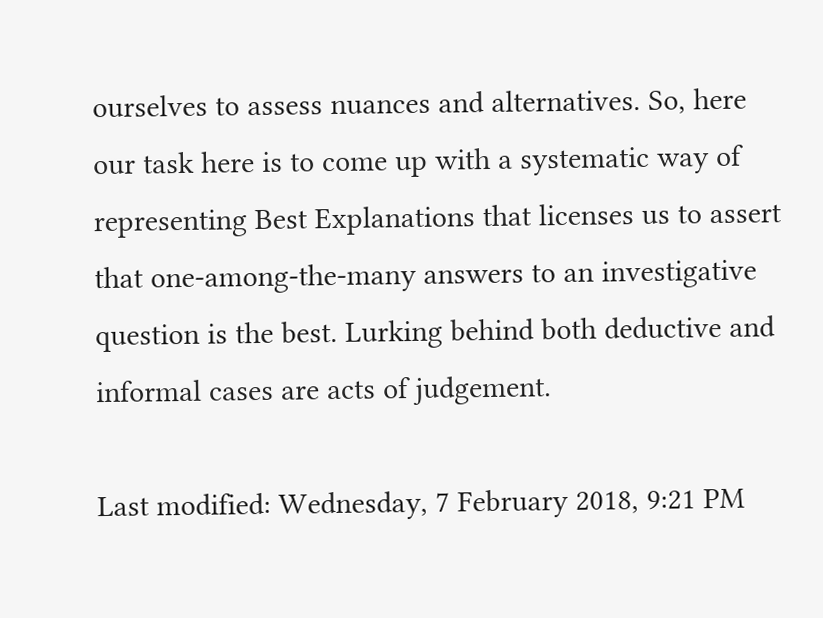ourselves to assess nuances and alternatives. So, here our task here is to come up with a systematic way of representing Best Explanations that licenses us to assert that one-among-the-many answers to an investigative question is the best. Lurking behind both deductive and informal cases are acts of judgement.

Last modified: Wednesday, 7 February 2018, 9:21 PM